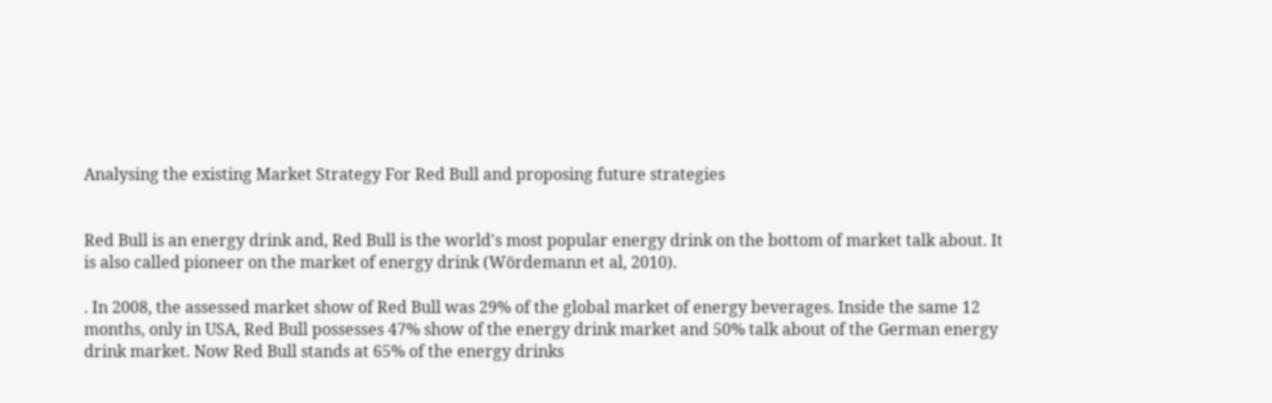Analysing the existing Market Strategy For Red Bull and proposing future strategies


Red Bull is an energy drink and, Red Bull is the world's most popular energy drink on the bottom of market talk about. It is also called pioneer on the market of energy drink (Wördemann et al, 2010).

. In 2008, the assessed market show of Red Bull was 29% of the global market of energy beverages. Inside the same 12 months, only in USA, Red Bull possesses 47% show of the energy drink market and 50% talk about of the German energy drink market. Now Red Bull stands at 65% of the energy drinks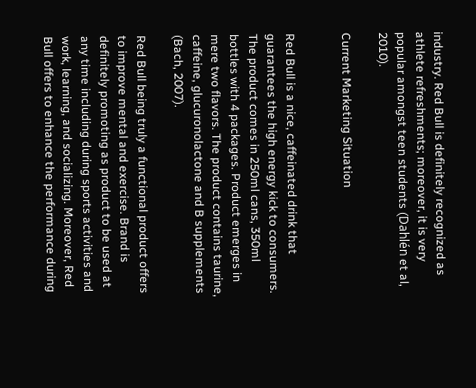industry. Red Bull is definitely recognized as athlete refreshments; moreover, it is very popular amongst teen students (Dahlén et al, 2010).

Current Marketing Situation


Red Bull is a nice, caffeinated drink that guarantees the high energy kick to consumers. The product comes in 250ml cans, 350ml bottles with 4 packages. Product emerges in mere two flavors. The product contains taurine, caffeine, glucuronolactone and B supplements (Bach, 2007).

Red Bull being truly a functional product offers to improve mental and exercise. Brand is definitely promoting as product to be used at any time including during sports activities and work, learning, and socializing. Moreover, Red Bull offers to enhance the performance during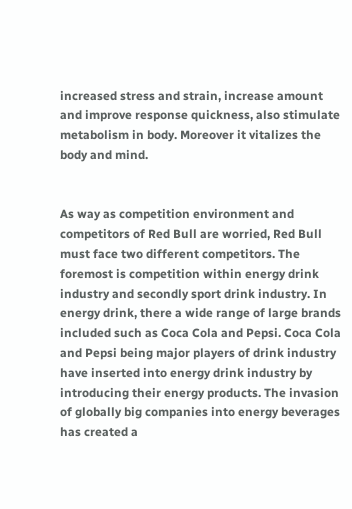increased stress and strain, increase amount and improve response quickness, also stimulate metabolism in body. Moreover it vitalizes the body and mind.


As way as competition environment and competitors of Red Bull are worried, Red Bull must face two different competitors. The foremost is competition within energy drink industry and secondly sport drink industry. In energy drink, there a wide range of large brands included such as Coca Cola and Pepsi. Coca Cola and Pepsi being major players of drink industry have inserted into energy drink industry by introducing their energy products. The invasion of globally big companies into energy beverages has created a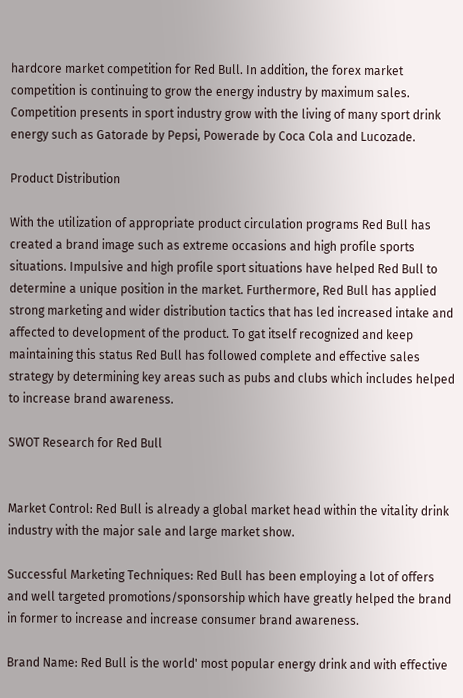hardcore market competition for Red Bull. In addition, the forex market competition is continuing to grow the energy industry by maximum sales. Competition presents in sport industry grow with the living of many sport drink energy such as Gatorade by Pepsi, Powerade by Coca Cola and Lucozade.

Product Distribution

With the utilization of appropriate product circulation programs Red Bull has created a brand image such as extreme occasions and high profile sports situations. Impulsive and high profile sport situations have helped Red Bull to determine a unique position in the market. Furthermore, Red Bull has applied strong marketing and wider distribution tactics that has led increased intake and affected to development of the product. To gat itself recognized and keep maintaining this status Red Bull has followed complete and effective sales strategy by determining key areas such as pubs and clubs which includes helped to increase brand awareness.

SWOT Research for Red Bull


Market Control: Red Bull is already a global market head within the vitality drink industry with the major sale and large market show.

Successful Marketing Techniques: Red Bull has been employing a lot of offers and well targeted promotions/sponsorship which have greatly helped the brand in former to increase and increase consumer brand awareness.

Brand Name: Red Bull is the world' most popular energy drink and with effective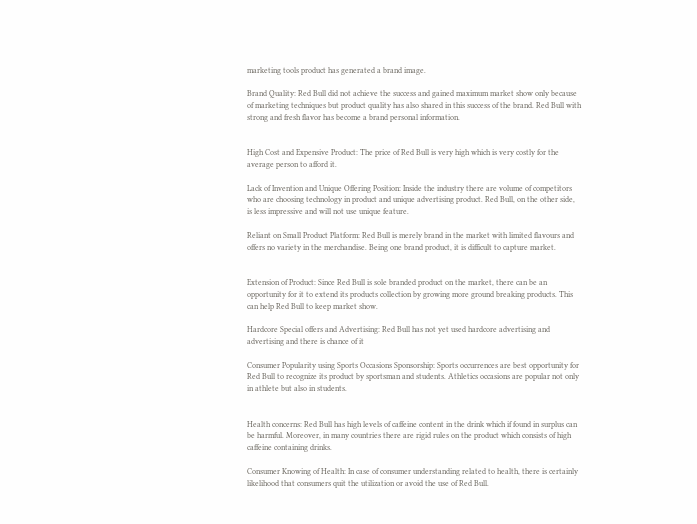marketing tools product has generated a brand image.

Brand Quality: Red Bull did not achieve the success and gained maximum market show only because of marketing techniques but product quality has also shared in this success of the brand. Red Bull with strong and fresh flavor has become a brand personal information.


High Cost and Expensive Product: The price of Red Bull is very high which is very costly for the average person to afford it.

Lack of Invention and Unique Offering Position: Inside the industry there are volume of competitors who are choosing technology in product and unique advertising product. Red Bull, on the other side, is less impressive and will not use unique feature.

Reliant on Small Product Platform: Red Bull is merely brand in the market with limited flavours and offers no variety in the merchandise. Being one brand product, it is difficult to capture market.


Extension of Product: Since Red Bull is sole branded product on the market, there can be an opportunity for it to extend its products collection by growing more ground breaking products. This can help Red Bull to keep market show.

Hardcore Special offers and Advertising: Red Bull has not yet used hardcore advertising and advertising and there is chance of it

Consumer Popularity using Sports Occasions Sponsorship: Sports occurrences are best opportunity for Red Bull to recognize its product by sportsman and students. Athletics occasions are popular not only in athlete but also in students.


Health concerns: Red Bull has high levels of caffeine content in the drink which if found in surplus can be harmful. Moreover, in many countries there are rigid rules on the product which consists of high caffeine containing drinks.

Consumer Knowing of Health: In case of consumer understanding related to health, there is certainly likelihood that consumers quit the utilization or avoid the use of Red Bull.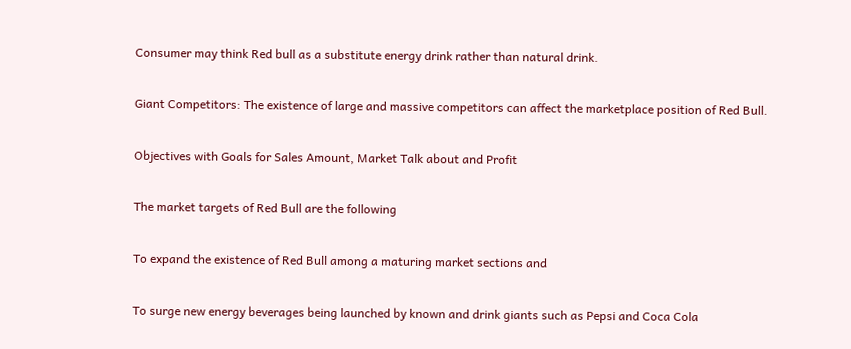Consumer may think Red bull as a substitute energy drink rather than natural drink.

Giant Competitors: The existence of large and massive competitors can affect the marketplace position of Red Bull.

Objectives with Goals for Sales Amount, Market Talk about and Profit

The market targets of Red Bull are the following

To expand the existence of Red Bull among a maturing market sections and

To surge new energy beverages being launched by known and drink giants such as Pepsi and Coca Cola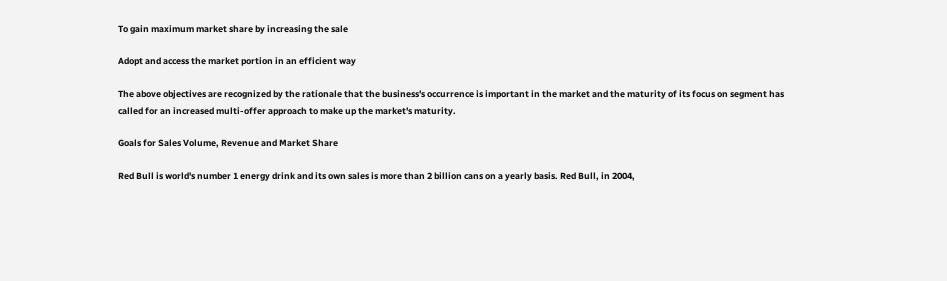To gain maximum market share by increasing the sale

Adopt and access the market portion in an efficient way

The above objectives are recognized by the rationale that the business's occurrence is important in the market and the maturity of its focus on segment has called for an increased multi-offer approach to make up the market's maturity.

Goals for Sales Volume, Revenue and Market Share

Red Bull is world's number 1 energy drink and its own sales is more than 2 billion cans on a yearly basis. Red Bull, in 2004,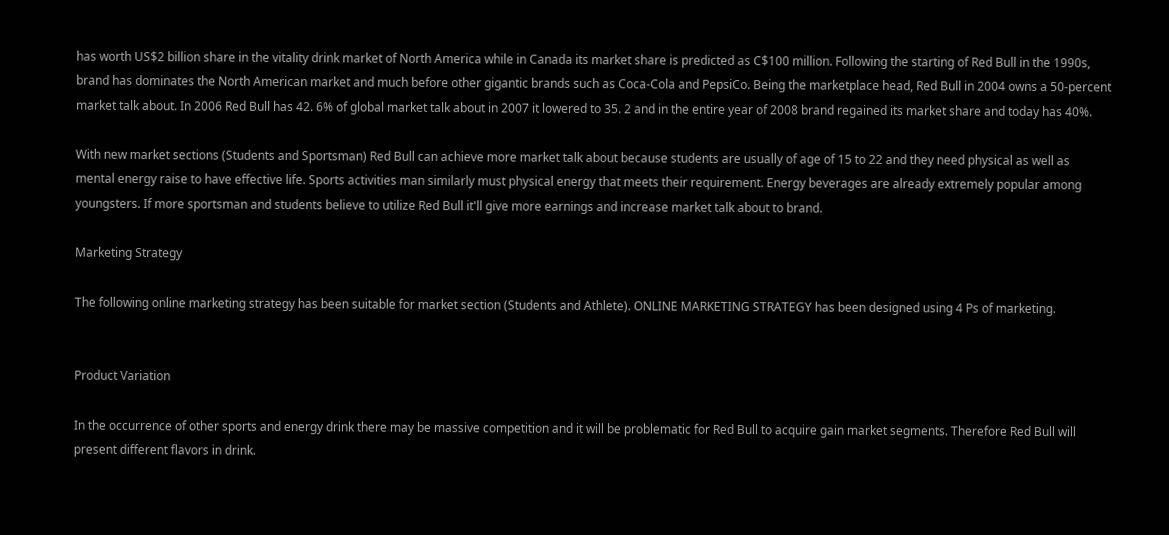has worth US$2 billion share in the vitality drink market of North America while in Canada its market share is predicted as C$100 million. Following the starting of Red Bull in the 1990s, brand has dominates the North American market and much before other gigantic brands such as Coca-Cola and PepsiCo. Being the marketplace head, Red Bull in 2004 owns a 50-percent market talk about. In 2006 Red Bull has 42. 6% of global market talk about in 2007 it lowered to 35. 2 and in the entire year of 2008 brand regained its market share and today has 40%.

With new market sections (Students and Sportsman) Red Bull can achieve more market talk about because students are usually of age of 15 to 22 and they need physical as well as mental energy raise to have effective life. Sports activities man similarly must physical energy that meets their requirement. Energy beverages are already extremely popular among youngsters. If more sportsman and students believe to utilize Red Bull it'll give more earnings and increase market talk about to brand.

Marketing Strategy

The following online marketing strategy has been suitable for market section (Students and Athlete). ONLINE MARKETING STRATEGY has been designed using 4 Ps of marketing.


Product Variation

In the occurrence of other sports and energy drink there may be massive competition and it will be problematic for Red Bull to acquire gain market segments. Therefore Red Bull will present different flavors in drink.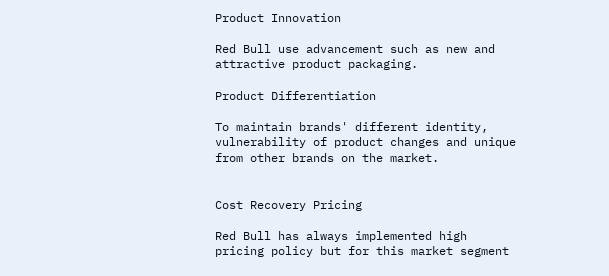Product Innovation

Red Bull use advancement such as new and attractive product packaging.

Product Differentiation

To maintain brands' different identity, vulnerability of product changes and unique from other brands on the market.


Cost Recovery Pricing

Red Bull has always implemented high pricing policy but for this market segment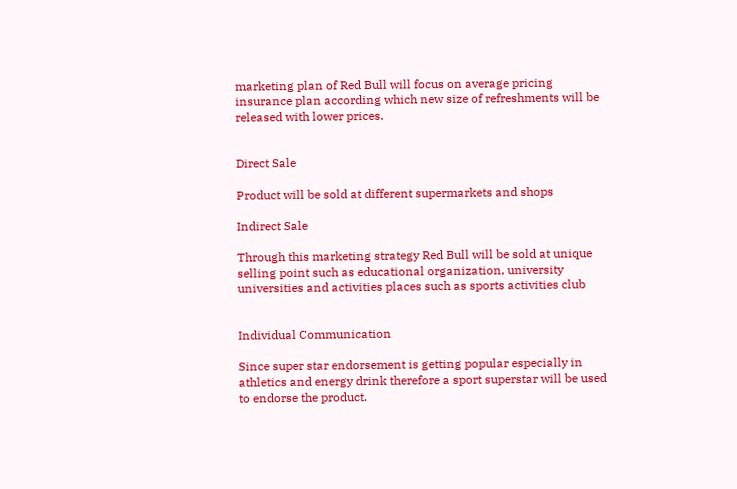marketing plan of Red Bull will focus on average pricing insurance plan according which new size of refreshments will be released with lower prices.


Direct Sale

Product will be sold at different supermarkets and shops

Indirect Sale

Through this marketing strategy Red Bull will be sold at unique selling point such as educational organization, university universities and activities places such as sports activities club


Individual Communication

Since super star endorsement is getting popular especially in athletics and energy drink therefore a sport superstar will be used to endorse the product.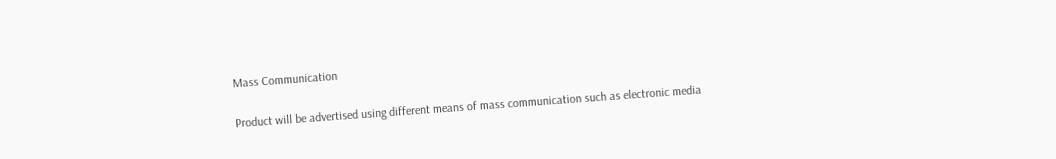Mass Communication

Product will be advertised using different means of mass communication such as electronic media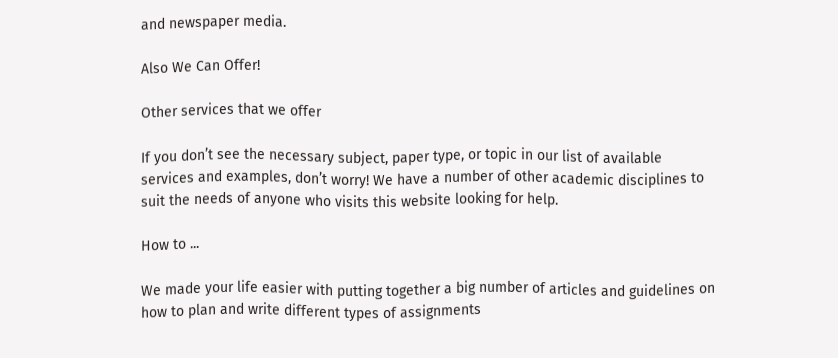and newspaper media.

Also We Can Offer!

Other services that we offer

If you don’t see the necessary subject, paper type, or topic in our list of available services and examples, don’t worry! We have a number of other academic disciplines to suit the needs of anyone who visits this website looking for help.

How to ...

We made your life easier with putting together a big number of articles and guidelines on how to plan and write different types of assignments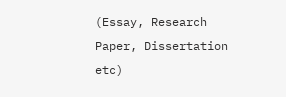(Essay, Research Paper, Dissertation etc)